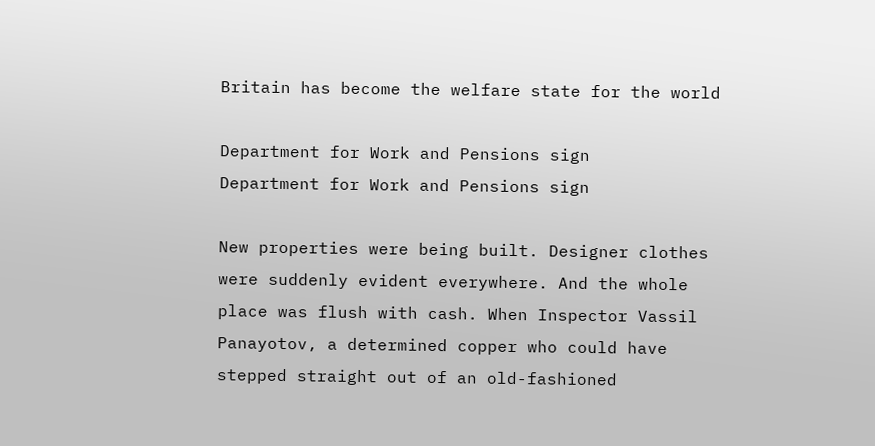Britain has become the welfare state for the world

Department for Work and Pensions sign
Department for Work and Pensions sign

New properties were being built. Designer clothes were suddenly evident everywhere. And the whole place was flush with cash. When Inspector Vassil Panayotov, a determined copper who could have stepped straight out of an old-fashioned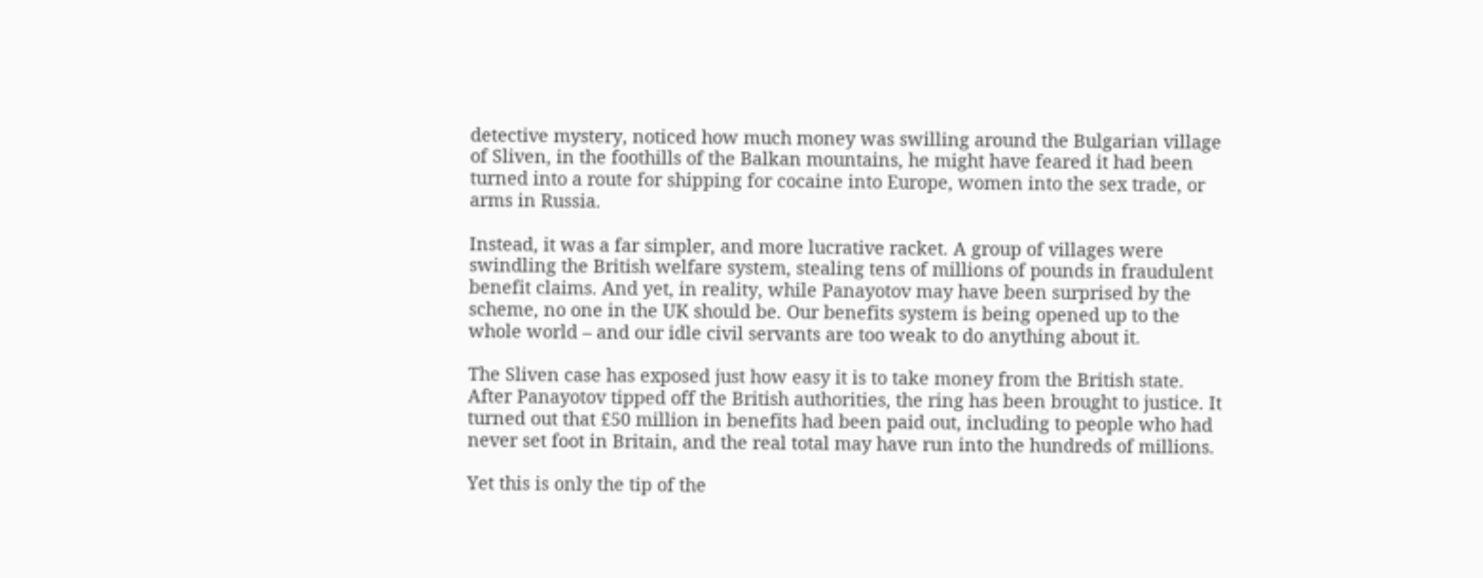detective mystery, noticed how much money was swilling around the Bulgarian village of Sliven, in the foothills of the Balkan mountains, he might have feared it had been turned into a route for shipping for cocaine into Europe, women into the sex trade, or arms in Russia.

Instead, it was a far simpler, and more lucrative racket. A group of villages were swindling the British welfare system, stealing tens of millions of pounds in fraudulent benefit claims. And yet, in reality, while Panayotov may have been surprised by the scheme, no one in the UK should be. Our benefits system is being opened up to the whole world – and our idle civil servants are too weak to do anything about it.

The Sliven case has exposed just how easy it is to take money from the British state. After Panayotov tipped off the British authorities, the ring has been brought to justice. It turned out that £50 million in benefits had been paid out, including to people who had never set foot in Britain, and the real total may have run into the hundreds of millions.

Yet this is only the tip of the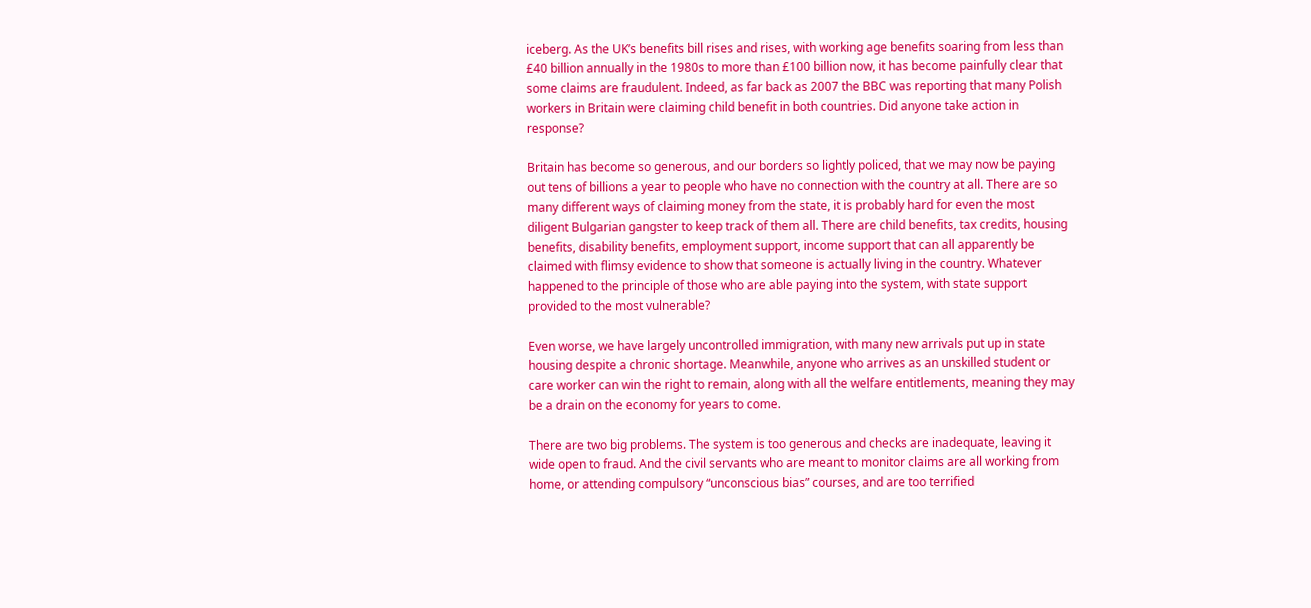iceberg. As the UK’s benefits bill rises and rises, with working age benefits soaring from less than £40 billion annually in the 1980s to more than £100 billion now, it has become painfully clear that some claims are fraudulent. Indeed, as far back as 2007 the BBC was reporting that many Polish workers in Britain were claiming child benefit in both countries. Did anyone take action in response?

Britain has become so generous, and our borders so lightly policed, that we may now be paying out tens of billions a year to people who have no connection with the country at all. There are so many different ways of claiming money from the state, it is probably hard for even the most diligent Bulgarian gangster to keep track of them all. There are child benefits, tax credits, housing benefits, disability benefits, employment support, income support that can all apparently be claimed with flimsy evidence to show that someone is actually living in the country. Whatever happened to the principle of those who are able paying into the system, with state support provided to the most vulnerable?

Even worse, we have largely uncontrolled immigration, with many new arrivals put up in state housing despite a chronic shortage. Meanwhile, anyone who arrives as an unskilled student or care worker can win the right to remain, along with all the welfare entitlements, meaning they may be a drain on the economy for years to come.

There are two big problems. The system is too generous and checks are inadequate, leaving it wide open to fraud. And the civil servants who are meant to monitor claims are all working from home, or attending compulsory “unconscious bias” courses, and are too terrified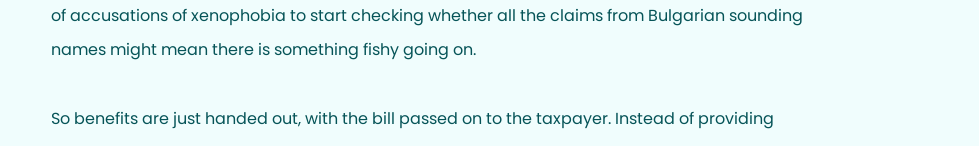of accusations of xenophobia to start checking whether all the claims from Bulgarian sounding names might mean there is something fishy going on.

So benefits are just handed out, with the bill passed on to the taxpayer. Instead of providing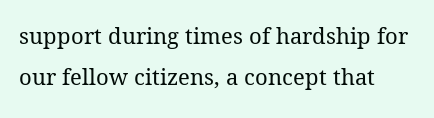support during times of hardship for our fellow citizens, a concept that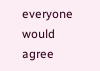everyone would agree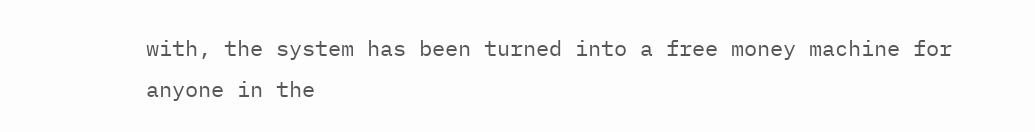with, the system has been turned into a free money machine for anyone in the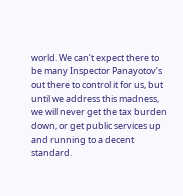world. We can’t expect there to be many Inspector Panayotov’s out there to control it for us, but until we address this madness, we will never get the tax burden down, or get public services up and running to a decent standard.